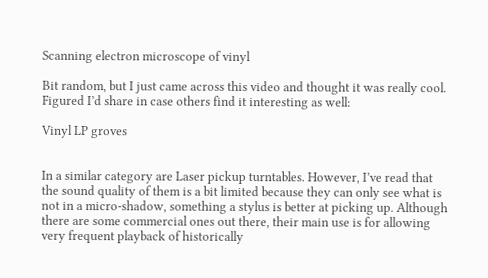Scanning electron microscope of vinyl

Bit random, but I just came across this video and thought it was really cool. Figured I’d share in case others find it interesting as well:

Vinyl LP groves


In a similar category are Laser pickup turntables. However, I’ve read that the sound quality of them is a bit limited because they can only see what is not in a micro-shadow, something a stylus is better at picking up. Although there are some commercial ones out there, their main use is for allowing very frequent playback of historically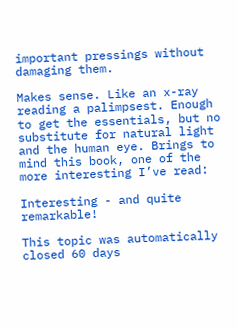important pressings without damaging them.

Makes sense. Like an x-ray reading a palimpsest. Enough to get the essentials, but no substitute for natural light and the human eye. Brings to mind this book, one of the more interesting I’ve read:

Interesting - and quite remarkable!

This topic was automatically closed 60 days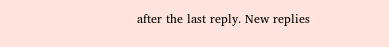after the last reply. New replies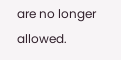are no longer allowed.